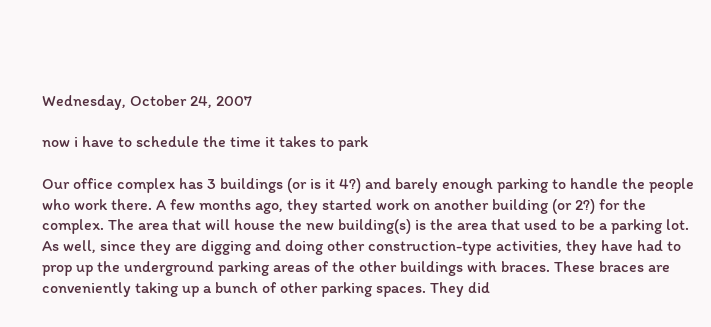Wednesday, October 24, 2007

now i have to schedule the time it takes to park

Our office complex has 3 buildings (or is it 4?) and barely enough parking to handle the people who work there. A few months ago, they started work on another building (or 2?) for the complex. The area that will house the new building(s) is the area that used to be a parking lot. As well, since they are digging and doing other construction-type activities, they have had to prop up the underground parking areas of the other buildings with braces. These braces are conveniently taking up a bunch of other parking spaces. They did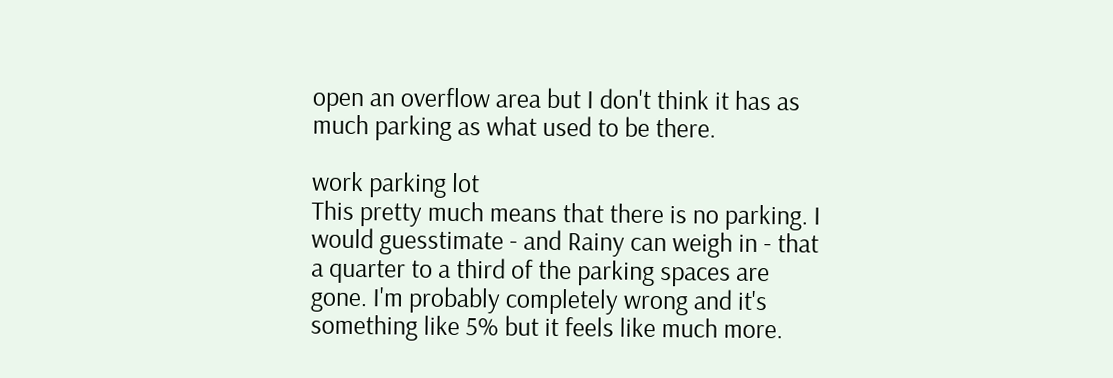open an overflow area but I don't think it has as much parking as what used to be there.

work parking lot
This pretty much means that there is no parking. I would guesstimate - and Rainy can weigh in - that a quarter to a third of the parking spaces are gone. I'm probably completely wrong and it's something like 5% but it feels like much more.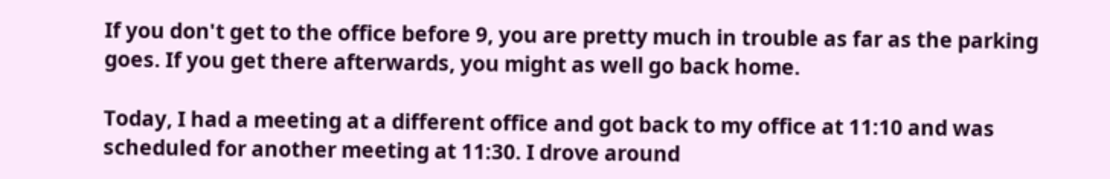If you don't get to the office before 9, you are pretty much in trouble as far as the parking goes. If you get there afterwards, you might as well go back home.

Today, I had a meeting at a different office and got back to my office at 11:10 and was scheduled for another meeting at 11:30. I drove around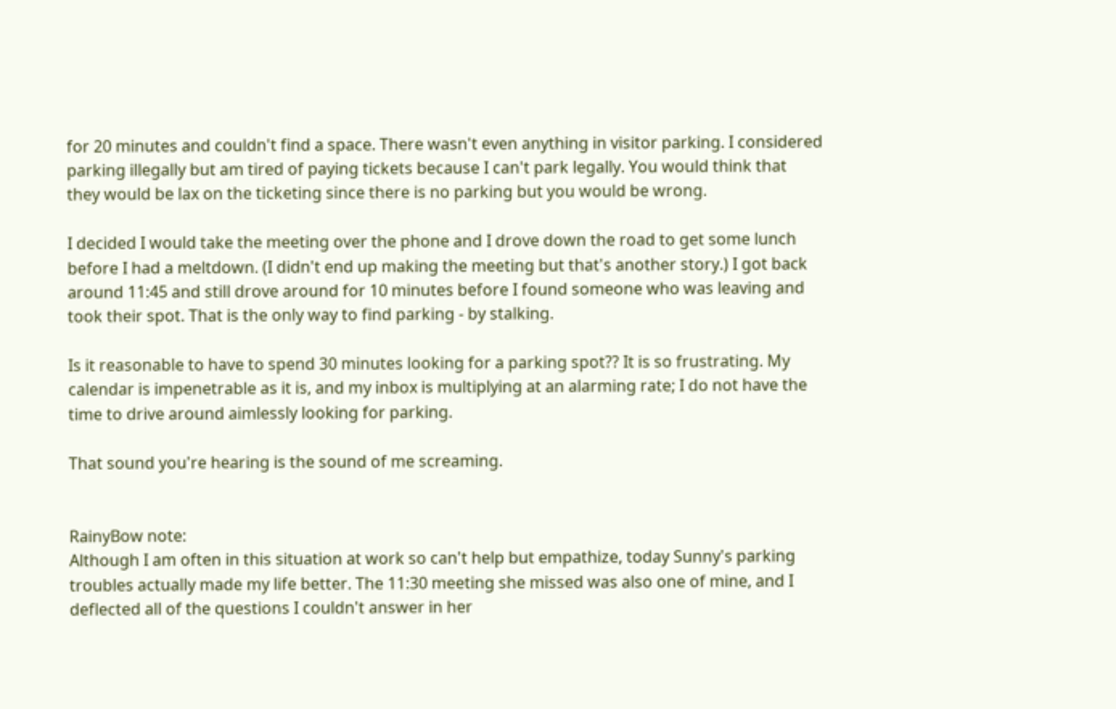for 20 minutes and couldn't find a space. There wasn't even anything in visitor parking. I considered parking illegally but am tired of paying tickets because I can't park legally. You would think that they would be lax on the ticketing since there is no parking but you would be wrong.

I decided I would take the meeting over the phone and I drove down the road to get some lunch before I had a meltdown. (I didn't end up making the meeting but that's another story.) I got back around 11:45 and still drove around for 10 minutes before I found someone who was leaving and took their spot. That is the only way to find parking - by stalking.

Is it reasonable to have to spend 30 minutes looking for a parking spot?? It is so frustrating. My calendar is impenetrable as it is, and my inbox is multiplying at an alarming rate; I do not have the time to drive around aimlessly looking for parking.

That sound you're hearing is the sound of me screaming.


RainyBow note:
Although I am often in this situation at work so can't help but empathize, today Sunny's parking troubles actually made my life better. The 11:30 meeting she missed was also one of mine, and I deflected all of the questions I couldn't answer in her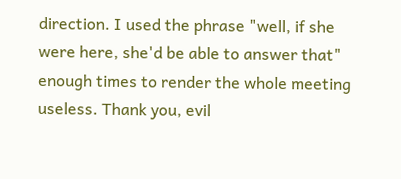direction. I used the phrase "well, if she were here, she'd be able to answer that" enough times to render the whole meeting useless. Thank you, evil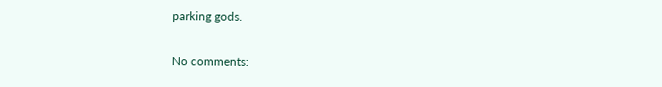parking gods.

No comments: